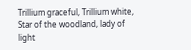Trillium graceful, Trillium white, Star of the woodland, lady of light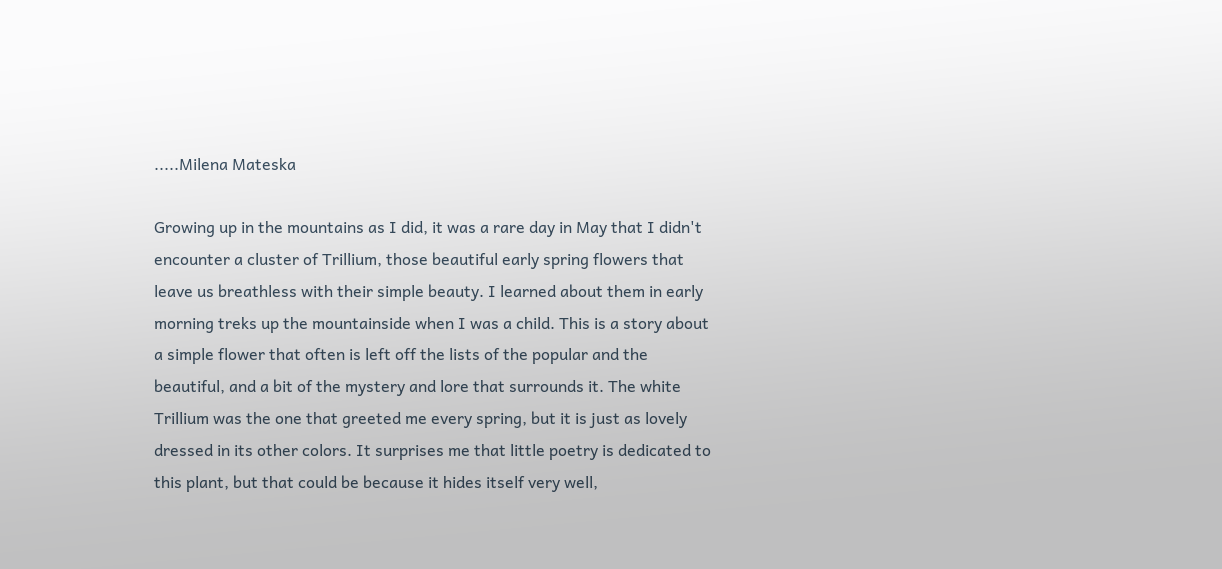.....Milena Mateska

Growing up in the mountains as I did, it was a rare day in May that I didn't encounter a cluster of Trillium, those beautiful early spring flowers that leave us breathless with their simple beauty. I learned about them in early morning treks up the mountainside when I was a child. This is a story about a simple flower that often is left off the lists of the popular and the beautiful, and a bit of the mystery and lore that surrounds it. The white Trillium was the one that greeted me every spring, but it is just as lovely dressed in its other colors. It surprises me that little poetry is dedicated to this plant, but that could be because it hides itself very well,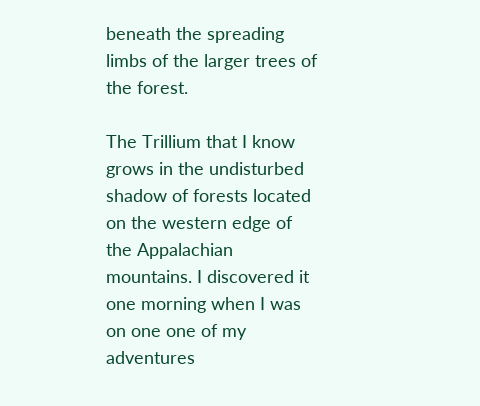beneath the spreading limbs of the larger trees of the forest.

The Trillium that I know grows in the undisturbed shadow of forests located on the western edge of the Appalachian mountains. I discovered it one morning when I was on one one of my adventures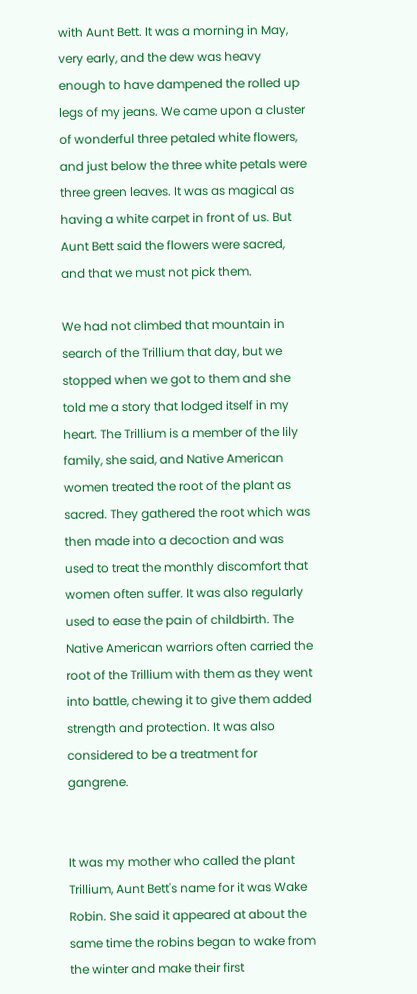with Aunt Bett. It was a morning in May, very early, and the dew was heavy enough to have dampened the rolled up legs of my jeans. We came upon a cluster of wonderful three petaled white flowers, and just below the three white petals were three green leaves. It was as magical as having a white carpet in front of us. But Aunt Bett said the flowers were sacred, and that we must not pick them.

We had not climbed that mountain in search of the Trillium that day, but we stopped when we got to them and she told me a story that lodged itself in my heart. The Trillium is a member of the lily family, she said, and Native American women treated the root of the plant as sacred. They gathered the root which was then made into a decoction and was used to treat the monthly discomfort that women often suffer. It was also regularly used to ease the pain of childbirth. The Native American warriors often carried the root of the Trillium with them as they went into battle, chewing it to give them added strength and protection. It was also considered to be a treatment for gangrene.


It was my mother who called the plant Trillium, Aunt Bett's name for it was Wake Robin. She said it appeared at about the same time the robins began to wake from the winter and make their first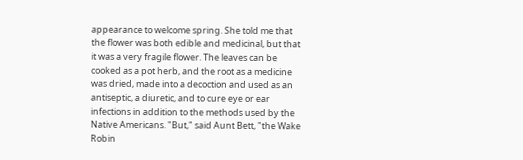appearance to welcome spring. She told me that the flower was both edible and medicinal, but that it was a very fragile flower. The leaves can be cooked as a pot herb, and the root as a medicine was dried, made into a decoction and used as an antiseptic, a diuretic, and to cure eye or ear infections in addition to the methods used by the Native Americans. "But," said Aunt Bett, "the Wake Robin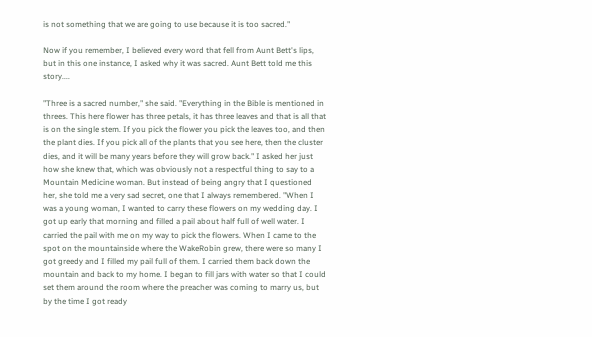is not something that we are going to use because it is too sacred."

Now if you remember, I believed every word that fell from Aunt Bett's lips, but in this one instance, I asked why it was sacred. Aunt Bett told me this story....

"Three is a sacred number," she said. "Everything in the Bible is mentioned in threes. This here flower has three petals, it has three leaves and that is all that is on the single stem. If you pick the flower you pick the leaves too, and then the plant dies. If you pick all of the plants that you see here, then the cluster dies, and it will be many years before they will grow back." I asked her just how she knew that, which was obviously not a respectful thing to say to a Mountain Medicine woman. But instead of being angry that I questioned her, she told me a very sad secret, one that I always remembered. "When I was a young woman, I wanted to carry these flowers on my wedding day. I got up early that morning and filled a pail about half full of well water. I carried the pail with me on my way to pick the flowers. When I came to the spot on the mountainside where the WakeRobin grew, there were so many I got greedy and I filled my pail full of them. I carried them back down the mountain and back to my home. I began to fill jars with water so that I could set them around the room where the preacher was coming to marry us, but by the time I got ready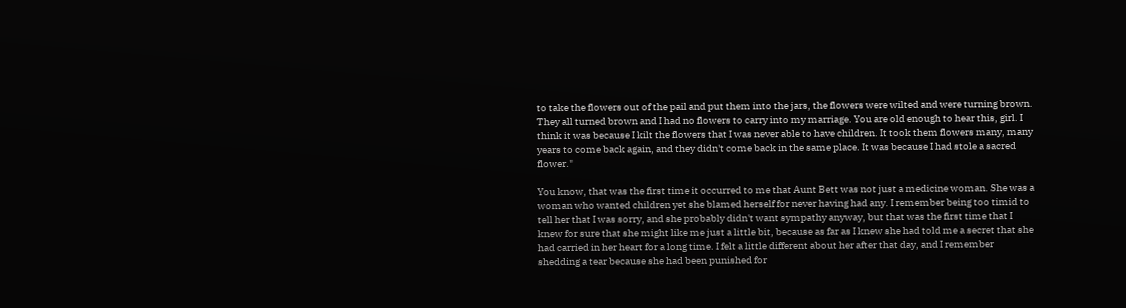to take the flowers out of the pail and put them into the jars, the flowers were wilted and were turning brown. They all turned brown and I had no flowers to carry into my marriage. You are old enough to hear this, girl. I think it was because I kilt the flowers that I was never able to have children. It took them flowers many, many years to come back again, and they didn't come back in the same place. It was because I had stole a sacred flower."

You know, that was the first time it occurred to me that Aunt Bett was not just a medicine woman. She was a woman who wanted children yet she blamed herself for never having had any. I remember being too timid to tell her that I was sorry, and she probably didn't want sympathy anyway, but that was the first time that I knew for sure that she might like me just a little bit, because as far as I knew she had told me a secret that she had carried in her heart for a long time. I felt a little different about her after that day, and I remember shedding a tear because she had been punished for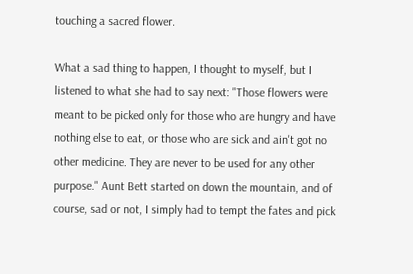touching a sacred flower.

What a sad thing to happen, I thought to myself, but I listened to what she had to say next: "Those flowers were meant to be picked only for those who are hungry and have nothing else to eat, or those who are sick and ain't got no other medicine. They are never to be used for any other purpose." Aunt Bett started on down the mountain, and of course, sad or not, I simply had to tempt the fates and pick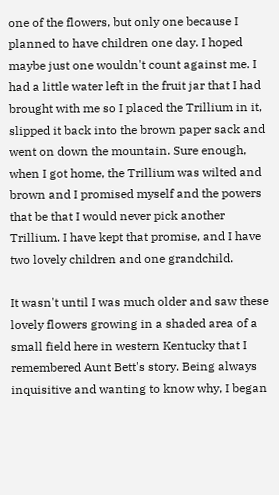one of the flowers, but only one because I planned to have children one day. I hoped maybe just one wouldn't count against me. I had a little water left in the fruit jar that I had brought with me so I placed the Trillium in it, slipped it back into the brown paper sack and went on down the mountain. Sure enough, when I got home, the Trillium was wilted and brown and I promised myself and the powers that be that I would never pick another Trillium. I have kept that promise, and I have two lovely children and one grandchild.

It wasn't until I was much older and saw these lovely flowers growing in a shaded area of a small field here in western Kentucky that I remembered Aunt Bett's story. Being always inquisitive and wanting to know why, I began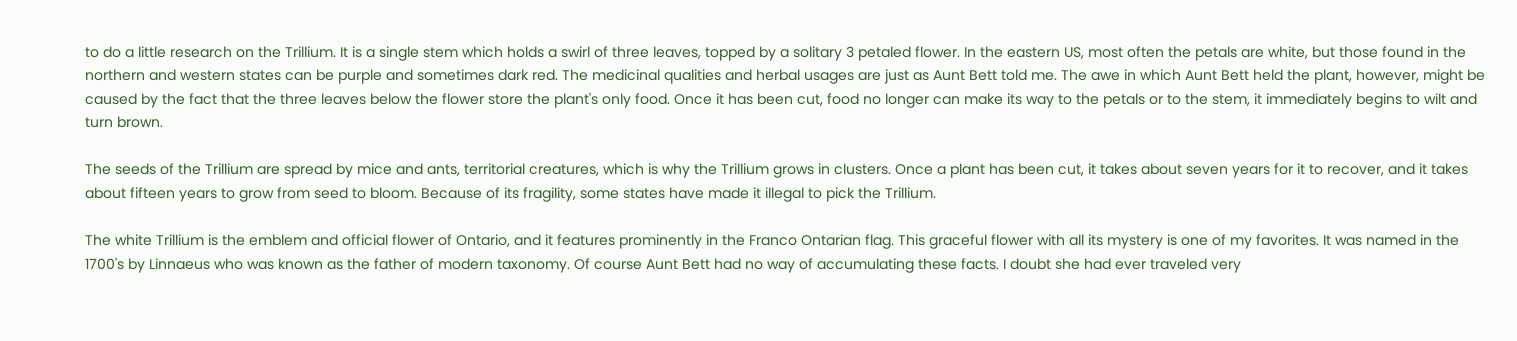to do a little research on the Trillium. It is a single stem which holds a swirl of three leaves, topped by a solitary 3 petaled flower. In the eastern US, most often the petals are white, but those found in the northern and western states can be purple and sometimes dark red. The medicinal qualities and herbal usages are just as Aunt Bett told me. The awe in which Aunt Bett held the plant, however, might be caused by the fact that the three leaves below the flower store the plant's only food. Once it has been cut, food no longer can make its way to the petals or to the stem, it immediately begins to wilt and turn brown.

The seeds of the Trillium are spread by mice and ants, territorial creatures, which is why the Trillium grows in clusters. Once a plant has been cut, it takes about seven years for it to recover, and it takes about fifteen years to grow from seed to bloom. Because of its fragility, some states have made it illegal to pick the Trillium.

The white Trillium is the emblem and official flower of Ontario, and it features prominently in the Franco Ontarian flag. This graceful flower with all its mystery is one of my favorites. It was named in the 1700's by Linnaeus who was known as the father of modern taxonomy. Of course Aunt Bett had no way of accumulating these facts. I doubt she had ever traveled very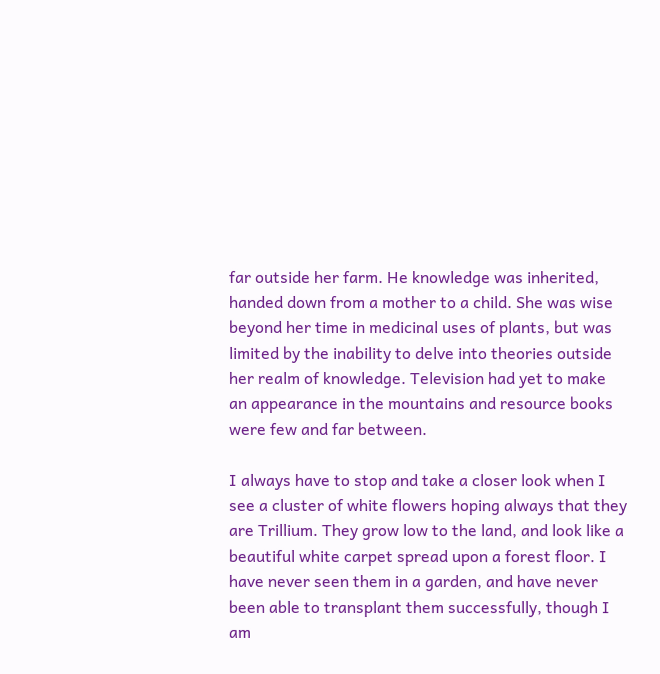far outside her farm. He knowledge was inherited, handed down from a mother to a child. She was wise beyond her time in medicinal uses of plants, but was limited by the inability to delve into theories outside her realm of knowledge. Television had yet to make an appearance in the mountains and resource books were few and far between.

I always have to stop and take a closer look when I see a cluster of white flowers hoping always that they are Trillium. They grow low to the land, and look like a beautiful white carpet spread upon a forest floor. I have never seen them in a garden, and have never been able to transplant them successfully, though I am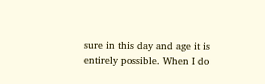sure in this day and age it is entirely possible. When I do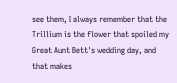see them, I always remember that the Trillium is the flower that spoiled my Great Aunt Bett's wedding day, and that makes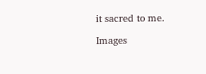it sacred to me.

Images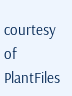courtesy of PlantFiles